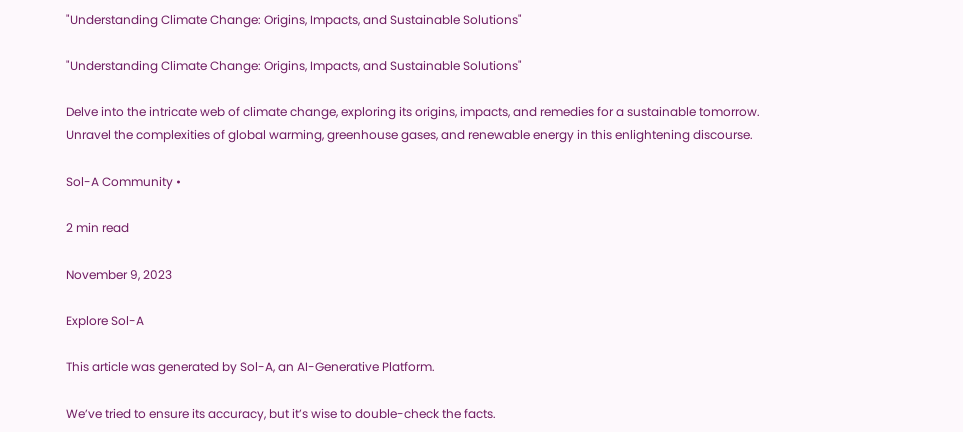"Understanding Climate Change: Origins, Impacts, and Sustainable Solutions"

"Understanding Climate Change: Origins, Impacts, and Sustainable Solutions"

Delve into the intricate web of climate change, exploring its origins, impacts, and remedies for a sustainable tomorrow. Unravel the complexities of global warming, greenhouse gases, and renewable energy in this enlightening discourse.

Sol-A Community •

2 min read

November 9, 2023

Explore Sol-A

This article was generated by Sol-A, an AI-Generative Platform.

We’ve tried to ensure its accuracy, but it’s wise to double-check the facts.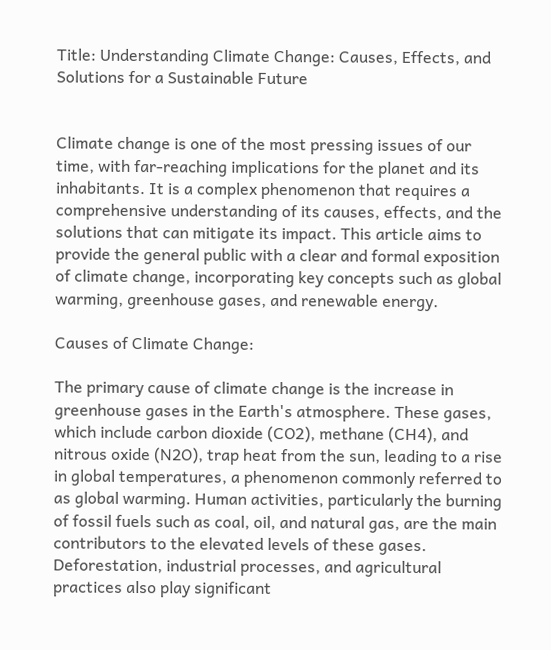Title: Understanding Climate Change: Causes, Effects, and Solutions for a Sustainable Future


Climate change is one of the most pressing issues of our time, with far-reaching implications for the planet and its inhabitants. It is a complex phenomenon that requires a comprehensive understanding of its causes, effects, and the solutions that can mitigate its impact. This article aims to provide the general public with a clear and formal exposition of climate change, incorporating key concepts such as global warming, greenhouse gases, and renewable energy.

Causes of Climate Change:

The primary cause of climate change is the increase in greenhouse gases in the Earth's atmosphere. These gases, which include carbon dioxide (CO2), methane (CH4), and nitrous oxide (N2O), trap heat from the sun, leading to a rise in global temperatures, a phenomenon commonly referred to as global warming. Human activities, particularly the burning of fossil fuels such as coal, oil, and natural gas, are the main contributors to the elevated levels of these gases. Deforestation, industrial processes, and agricultural practices also play significant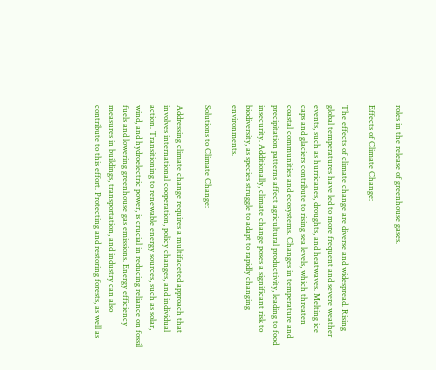roles in the release of greenhouse gases.

Effects of Climate Change:

The effects of climate change are diverse and widespread. Rising global temperatures have led to more frequent and severe weather events, such as hurricanes, droughts, and heatwaves. Melting ice caps and glaciers contribute to rising sea levels, which threaten coastal communities and ecosystems. Changes in temperature and precipitation patterns affect agricultural productivity, leading to food insecurity. Additionally, climate change poses a significant risk to biodiversity, as species struggle to adapt to rapidly changing environments.

Solutions to Climate Change:

Addressing climate change requires a multifaceted approach that involves international cooperation, policy changes, and individual action. Transitioning to renewable energy sources, such as solar, wind, and hydroelectric power, is crucial in reducing reliance on fossil fuels and lowering greenhouse gas emissions. Energy efficiency measures in buildings, transportation, and industry can also contribute to this effort. Protecting and restoring forests, as well as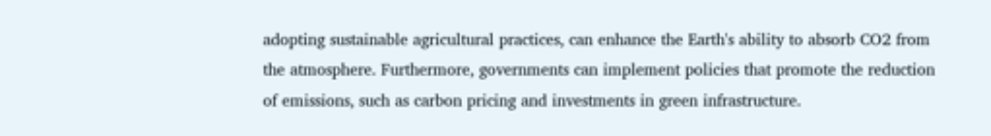adopting sustainable agricultural practices, can enhance the Earth's ability to absorb CO2 from the atmosphere. Furthermore, governments can implement policies that promote the reduction of emissions, such as carbon pricing and investments in green infrastructure.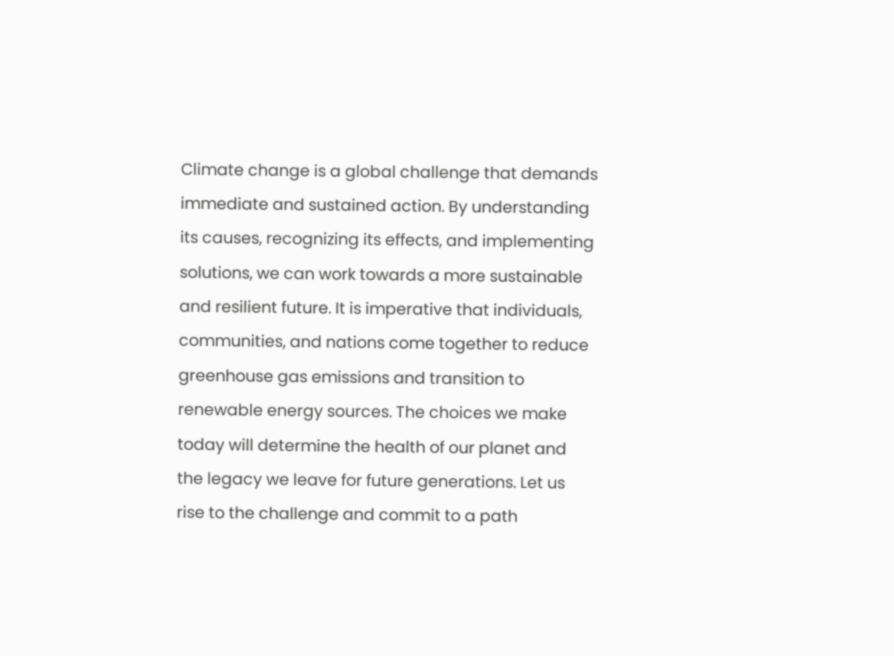Climate change is a global challenge that demands immediate and sustained action. By understanding its causes, recognizing its effects, and implementing solutions, we can work towards a more sustainable and resilient future. It is imperative that individuals, communities, and nations come together to reduce greenhouse gas emissions and transition to renewable energy sources. The choices we make today will determine the health of our planet and the legacy we leave for future generations. Let us rise to the challenge and commit to a path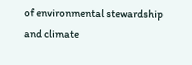of environmental stewardship and climate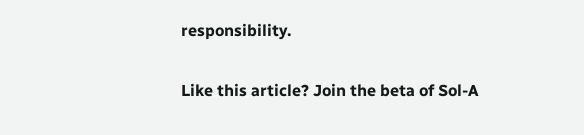responsibility.

Like this article? Join the beta of Sol-A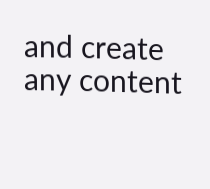and create any content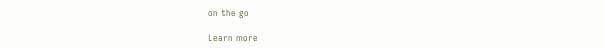on the go

Learn more